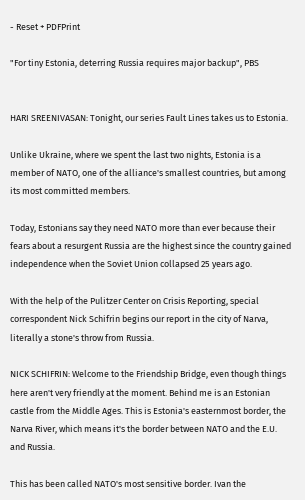- Reset + PDFPrint

"For tiny Estonia, deterring Russia requires major backup", PBS


HARI SREENIVASAN: Tonight, our series Fault Lines takes us to Estonia.

Unlike Ukraine, where we spent the last two nights, Estonia is a member of NATO, one of the alliance's smallest countries, but among its most committed members.

Today, Estonians say they need NATO more than ever because their fears about a resurgent Russia are the highest since the country gained independence when the Soviet Union collapsed 25 years ago.

With the help of the Pulitzer Center on Crisis Reporting, special correspondent Nick Schifrin begins our report in the city of Narva, literally a stone's throw from Russia.

NICK SCHIFRIN: Welcome to the Friendship Bridge, even though things here aren't very friendly at the moment. Behind me is an Estonian castle from the Middle Ages. This is Estonia's easternmost border, the Narva River, which means it's the border between NATO and the E.U. and Russia.

This has been called NATO's most sensitive border. Ivan the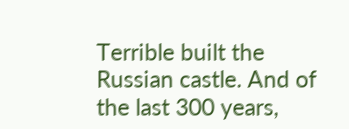Terrible built the Russian castle. And of the last 300 years,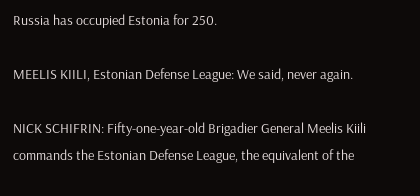Russia has occupied Estonia for 250.

MEELIS KIILI, Estonian Defense League: We said, never again.

NICK SCHIFRIN: Fifty-one-year-old Brigadier General Meelis Kiili commands the Estonian Defense League, the equivalent of the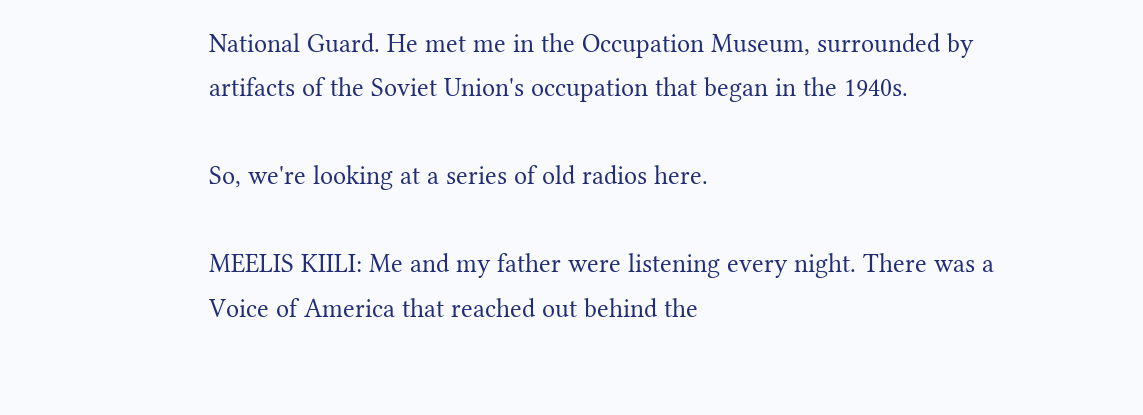National Guard. He met me in the Occupation Museum, surrounded by artifacts of the Soviet Union's occupation that began in the 1940s.

So, we're looking at a series of old radios here.

MEELIS KIILI: Me and my father were listening every night. There was a Voice of America that reached out behind the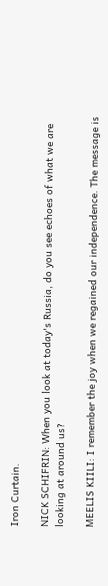Iron Curtain.

NICK SCHIFRIN: When you look at today's Russia, do you see echoes of what we are looking at around us?

MEELIS KIILI: I remember the joy when we regained our independence. The message is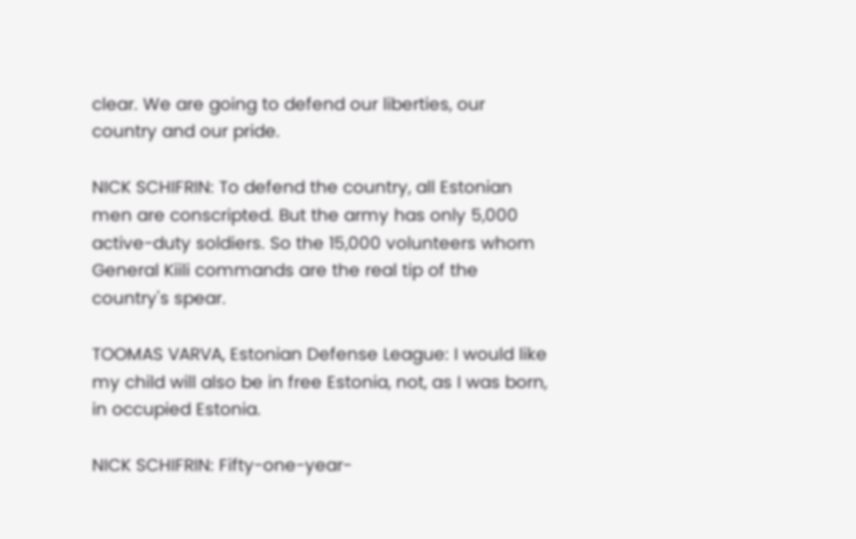clear. We are going to defend our liberties, our country and our pride.

NICK SCHIFRIN: To defend the country, all Estonian men are conscripted. But the army has only 5,000 active-duty soldiers. So the 15,000 volunteers whom General Kiili commands are the real tip of the country's spear.

TOOMAS VARVA, Estonian Defense League: I would like my child will also be in free Estonia, not, as I was born, in occupied Estonia.

NICK SCHIFRIN: Fifty-one-year-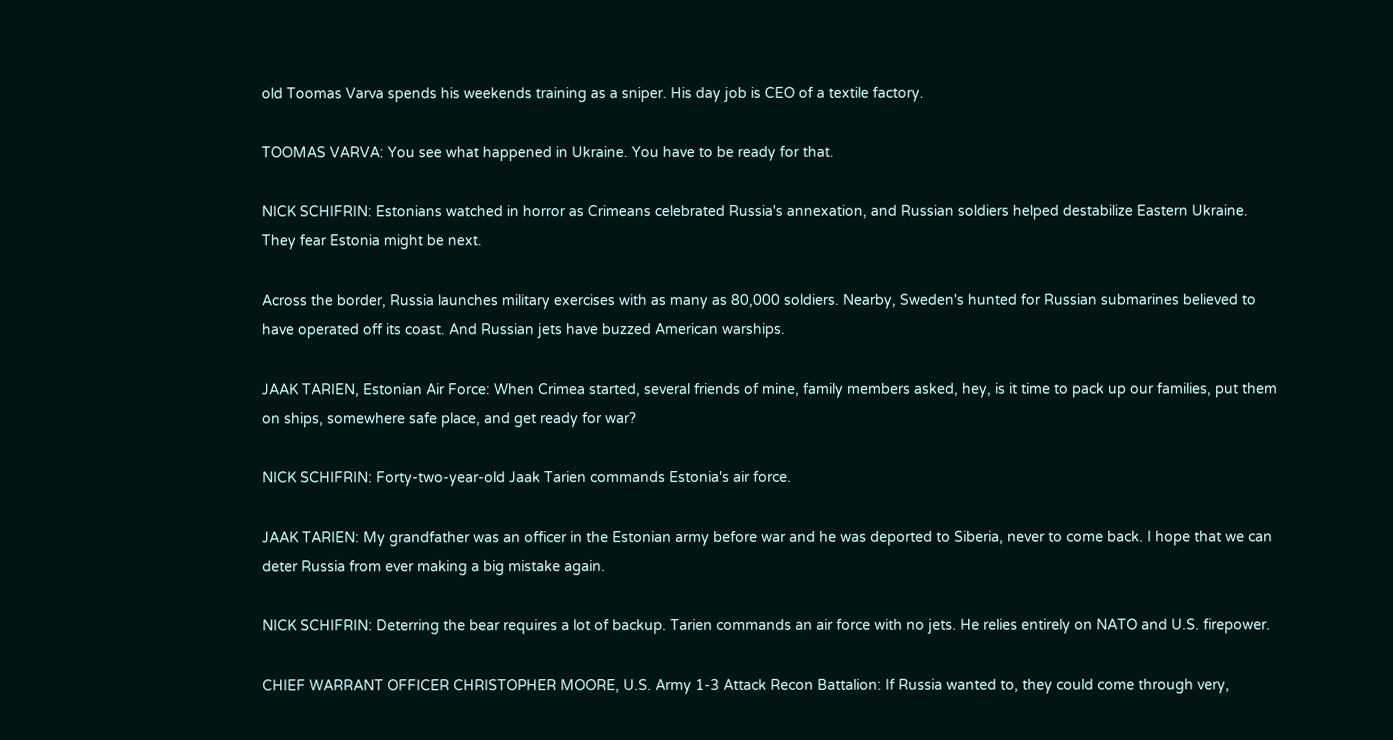old Toomas Varva spends his weekends training as a sniper. His day job is CEO of a textile factory.

TOOMAS VARVA: You see what happened in Ukraine. You have to be ready for that.

NICK SCHIFRIN: Estonians watched in horror as Crimeans celebrated Russia's annexation, and Russian soldiers helped destabilize Eastern Ukraine. They fear Estonia might be next.

Across the border, Russia launches military exercises with as many as 80,000 soldiers. Nearby, Sweden's hunted for Russian submarines believed to have operated off its coast. And Russian jets have buzzed American warships.

JAAK TARIEN, Estonian Air Force: When Crimea started, several friends of mine, family members asked, hey, is it time to pack up our families, put them on ships, somewhere safe place, and get ready for war?

NICK SCHIFRIN: Forty-two-year-old Jaak Tarien commands Estonia's air force.

JAAK TARIEN: My grandfather was an officer in the Estonian army before war and he was deported to Siberia, never to come back. I hope that we can deter Russia from ever making a big mistake again.

NICK SCHIFRIN: Deterring the bear requires a lot of backup. Tarien commands an air force with no jets. He relies entirely on NATO and U.S. firepower.

CHIEF WARRANT OFFICER CHRISTOPHER MOORE, U.S. Army 1-3 Attack Recon Battalion: If Russia wanted to, they could come through very,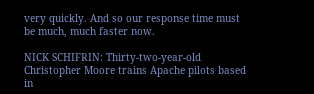very quickly. And so our response time must be much, much faster now.

NICK SCHIFRIN: Thirty-two-year-old Christopher Moore trains Apache pilots based in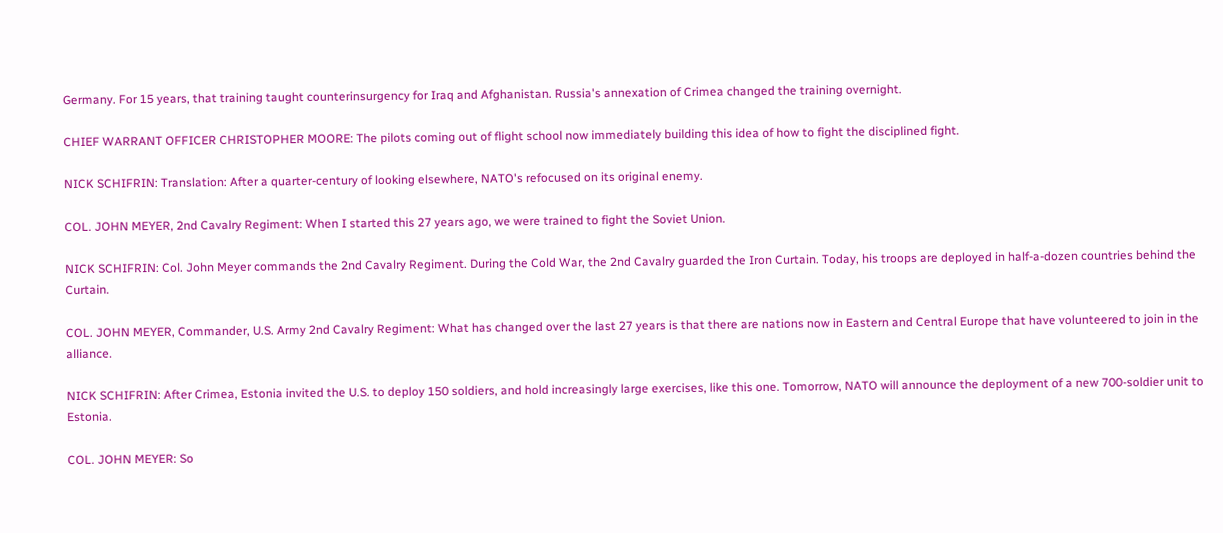Germany. For 15 years, that training taught counterinsurgency for Iraq and Afghanistan. Russia's annexation of Crimea changed the training overnight.

CHIEF WARRANT OFFICER CHRISTOPHER MOORE: The pilots coming out of flight school now immediately building this idea of how to fight the disciplined fight.

NICK SCHIFRIN: Translation: After a quarter-century of looking elsewhere, NATO's refocused on its original enemy.

COL. JOHN MEYER, 2nd Cavalry Regiment: When I started this 27 years ago, we were trained to fight the Soviet Union.

NICK SCHIFRIN: Col. John Meyer commands the 2nd Cavalry Regiment. During the Cold War, the 2nd Cavalry guarded the Iron Curtain. Today, his troops are deployed in half-a-dozen countries behind the Curtain.

COL. JOHN MEYER, Commander, U.S. Army 2nd Cavalry Regiment: What has changed over the last 27 years is that there are nations now in Eastern and Central Europe that have volunteered to join in the alliance.

NICK SCHIFRIN: After Crimea, Estonia invited the U.S. to deploy 150 soldiers, and hold increasingly large exercises, like this one. Tomorrow, NATO will announce the deployment of a new 700-soldier unit to Estonia.

COL. JOHN MEYER: So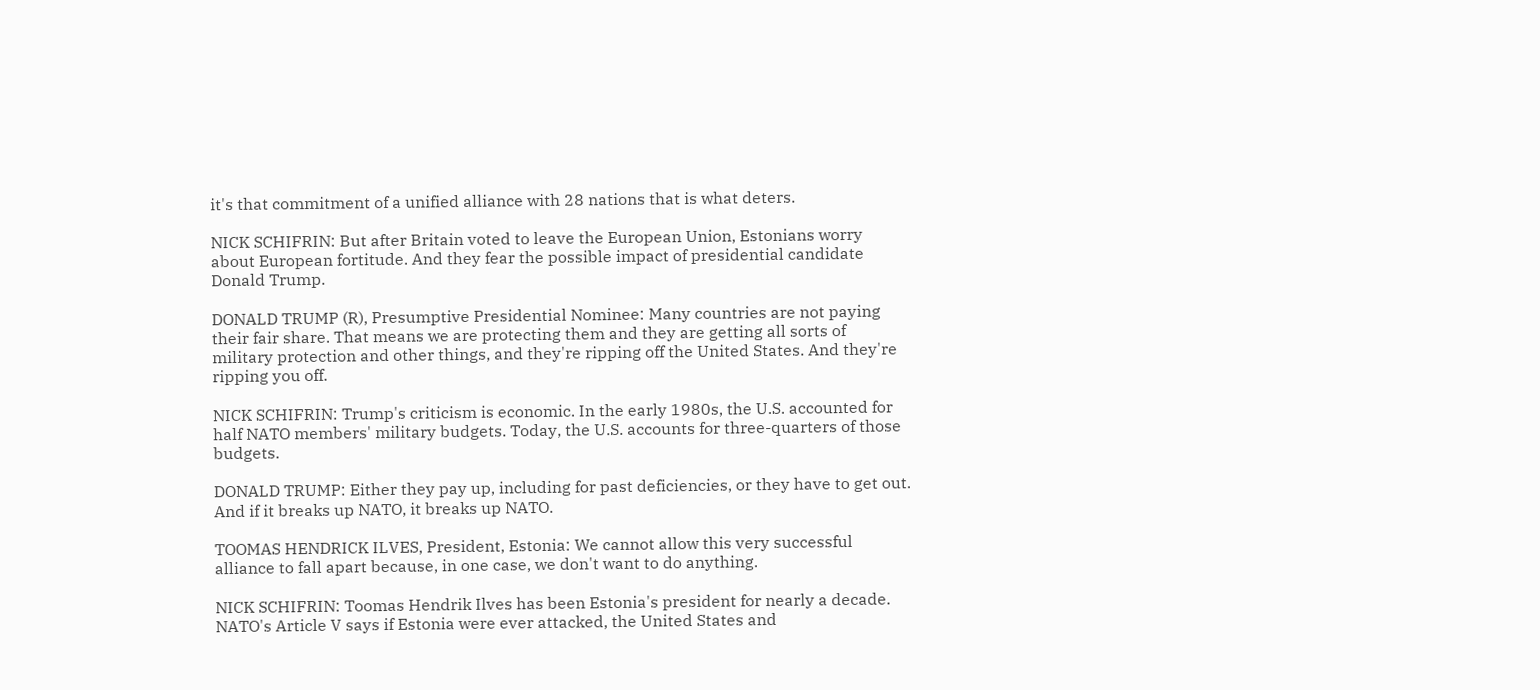it's that commitment of a unified alliance with 28 nations that is what deters.

NICK SCHIFRIN: But after Britain voted to leave the European Union, Estonians worry about European fortitude. And they fear the possible impact of presidential candidate Donald Trump.

DONALD TRUMP (R), Presumptive Presidential Nominee: Many countries are not paying their fair share. That means we are protecting them and they are getting all sorts of military protection and other things, and they're ripping off the United States. And they're ripping you off.

NICK SCHIFRIN: Trump's criticism is economic. In the early 1980s, the U.S. accounted for half NATO members' military budgets. Today, the U.S. accounts for three-quarters of those budgets.

DONALD TRUMP: Either they pay up, including for past deficiencies, or they have to get out. And if it breaks up NATO, it breaks up NATO.

TOOMAS HENDRICK ILVES, President, Estonia: We cannot allow this very successful alliance to fall apart because, in one case, we don't want to do anything.

NICK SCHIFRIN: Toomas Hendrik Ilves has been Estonia's president for nearly a decade. NATO's Article V says if Estonia were ever attacked, the United States and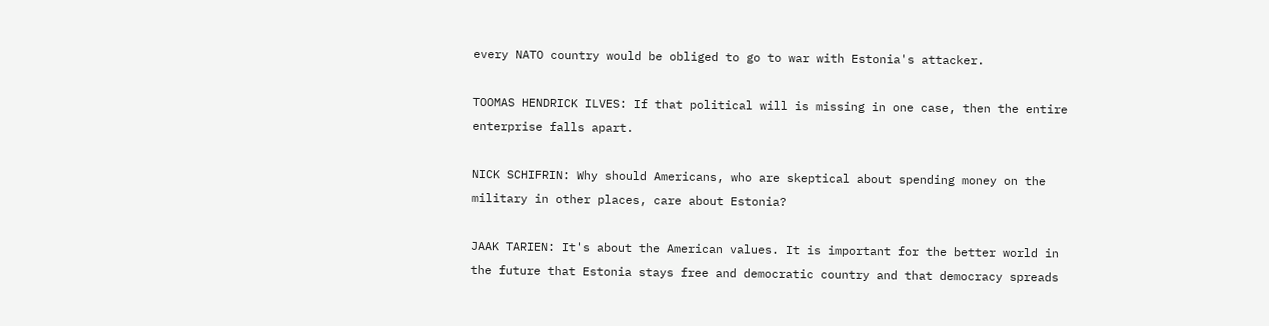every NATO country would be obliged to go to war with Estonia's attacker.

TOOMAS HENDRICK ILVES: If that political will is missing in one case, then the entire enterprise falls apart.

NICK SCHIFRIN: Why should Americans, who are skeptical about spending money on the military in other places, care about Estonia?

JAAK TARIEN: It's about the American values. It is important for the better world in the future that Estonia stays free and democratic country and that democracy spreads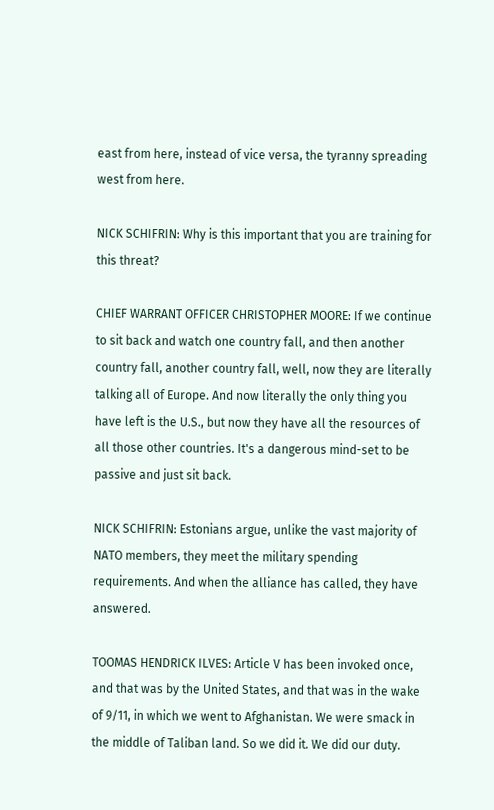east from here, instead of vice versa, the tyranny spreading west from here.

NICK SCHIFRIN: Why is this important that you are training for this threat?

CHIEF WARRANT OFFICER CHRISTOPHER MOORE: If we continue to sit back and watch one country fall, and then another country fall, another country fall, well, now they are literally talking all of Europe. And now literally the only thing you have left is the U.S., but now they have all the resources of all those other countries. It's a dangerous mind-set to be passive and just sit back.

NICK SCHIFRIN: Estonians argue, unlike the vast majority of NATO members, they meet the military spending requirements. And when the alliance has called, they have answered.

TOOMAS HENDRICK ILVES: Article V has been invoked once, and that was by the United States, and that was in the wake of 9/11, in which we went to Afghanistan. We were smack in the middle of Taliban land. So we did it. We did our duty.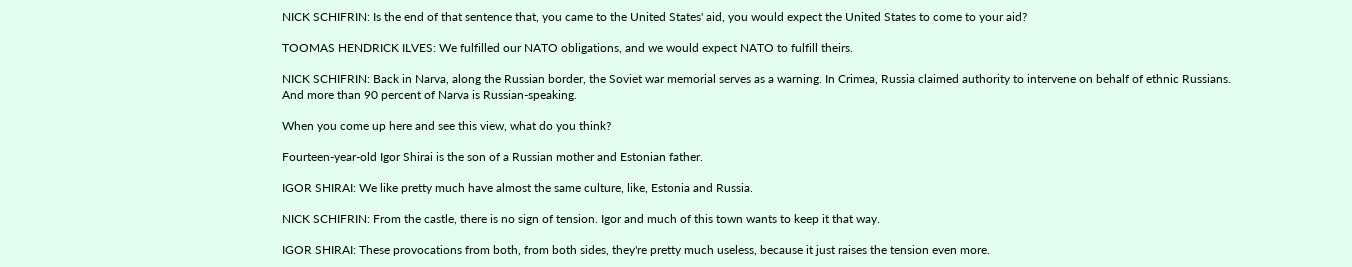NICK SCHIFRIN: Is the end of that sentence that, you came to the United States' aid, you would expect the United States to come to your aid?

TOOMAS HENDRICK ILVES: We fulfilled our NATO obligations, and we would expect NATO to fulfill theirs.

NICK SCHIFRIN: Back in Narva, along the Russian border, the Soviet war memorial serves as a warning. In Crimea, Russia claimed authority to intervene on behalf of ethnic Russians. And more than 90 percent of Narva is Russian-speaking.

When you come up here and see this view, what do you think?

Fourteen-year-old Igor Shirai is the son of a Russian mother and Estonian father.

IGOR SHIRAI: We like pretty much have almost the same culture, like, Estonia and Russia.

NICK SCHIFRIN: From the castle, there is no sign of tension. Igor and much of this town wants to keep it that way.

IGOR SHIRAI: These provocations from both, from both sides, they're pretty much useless, because it just raises the tension even more.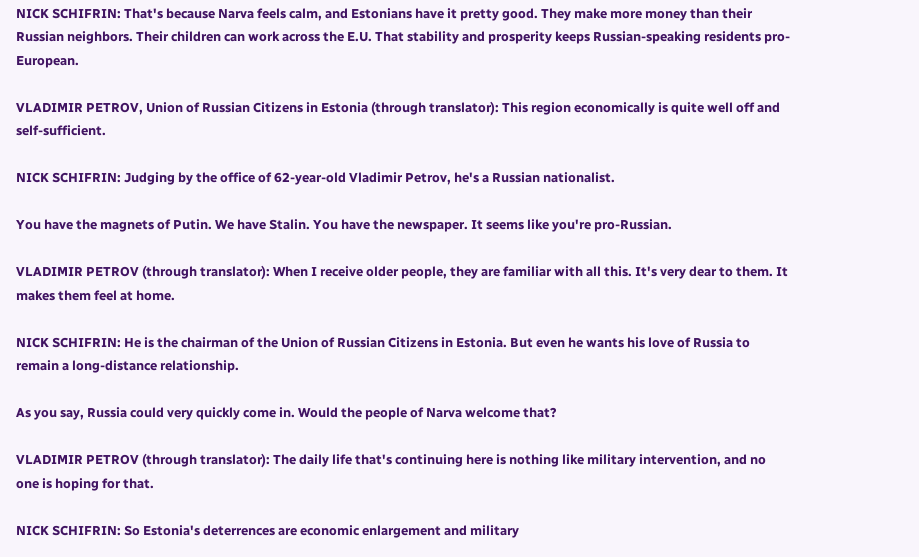NICK SCHIFRIN: That's because Narva feels calm, and Estonians have it pretty good. They make more money than their Russian neighbors. Their children can work across the E.U. That stability and prosperity keeps Russian-speaking residents pro-European.

VLADIMIR PETROV, Union of Russian Citizens in Estonia (through translator): This region economically is quite well off and self-sufficient.

NICK SCHIFRIN: Judging by the office of 62-year-old Vladimir Petrov, he's a Russian nationalist.

You have the magnets of Putin. We have Stalin. You have the newspaper. It seems like you're pro-Russian.

VLADIMIR PETROV (through translator): When I receive older people, they are familiar with all this. It's very dear to them. It makes them feel at home.

NICK SCHIFRIN: He is the chairman of the Union of Russian Citizens in Estonia. But even he wants his love of Russia to remain a long-distance relationship.

As you say, Russia could very quickly come in. Would the people of Narva welcome that?

VLADIMIR PETROV (through translator): The daily life that's continuing here is nothing like military intervention, and no one is hoping for that.

NICK SCHIFRIN: So Estonia's deterrences are economic enlargement and military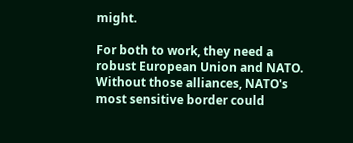might.

For both to work, they need a robust European Union and NATO. Without those alliances, NATO's most sensitive border could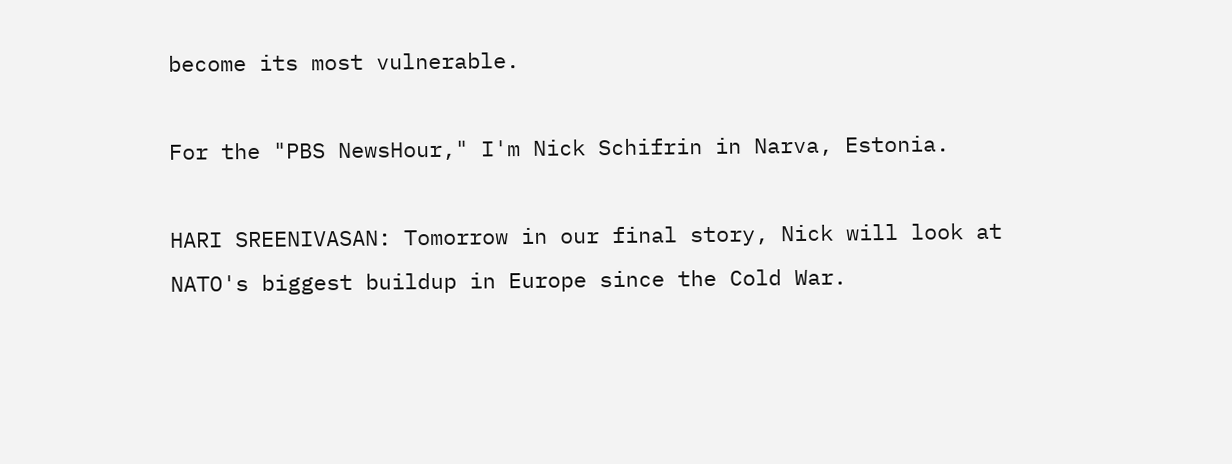become its most vulnerable.

For the "PBS NewsHour," I'm Nick Schifrin in Narva, Estonia.

HARI SREENIVASAN: Tomorrow in our final story, Nick will look at NATO's biggest buildup in Europe since the Cold War.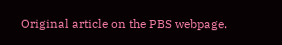Original article on the PBS webpage.